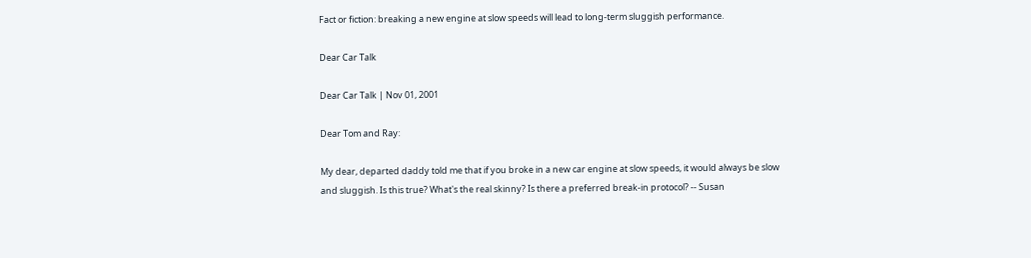Fact or fiction: breaking a new engine at slow speeds will lead to long-term sluggish performance.

Dear Car Talk

Dear Car Talk | Nov 01, 2001

Dear Tom and Ray:

My dear, departed daddy told me that if you broke in a new car engine at slow speeds, it would always be slow and sluggish. Is this true? What's the real skinny? Is there a preferred break-in protocol? -- Susan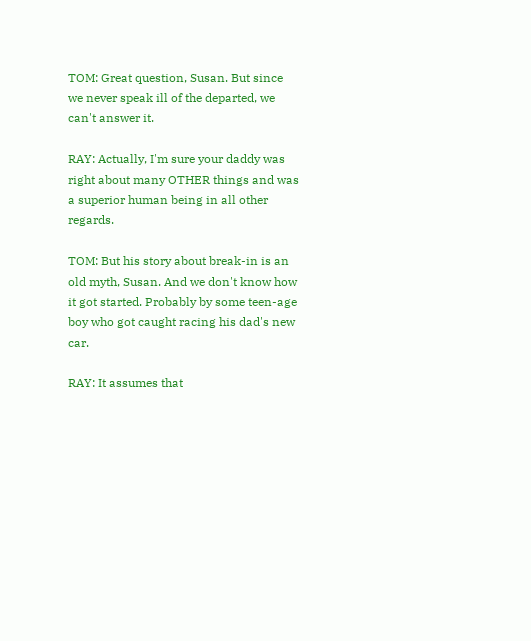TOM: Great question, Susan. But since we never speak ill of the departed, we can't answer it.

RAY: Actually, I'm sure your daddy was right about many OTHER things and was a superior human being in all other regards.

TOM: But his story about break-in is an old myth, Susan. And we don't know how it got started. Probably by some teen-age boy who got caught racing his dad's new car.

RAY: It assumes that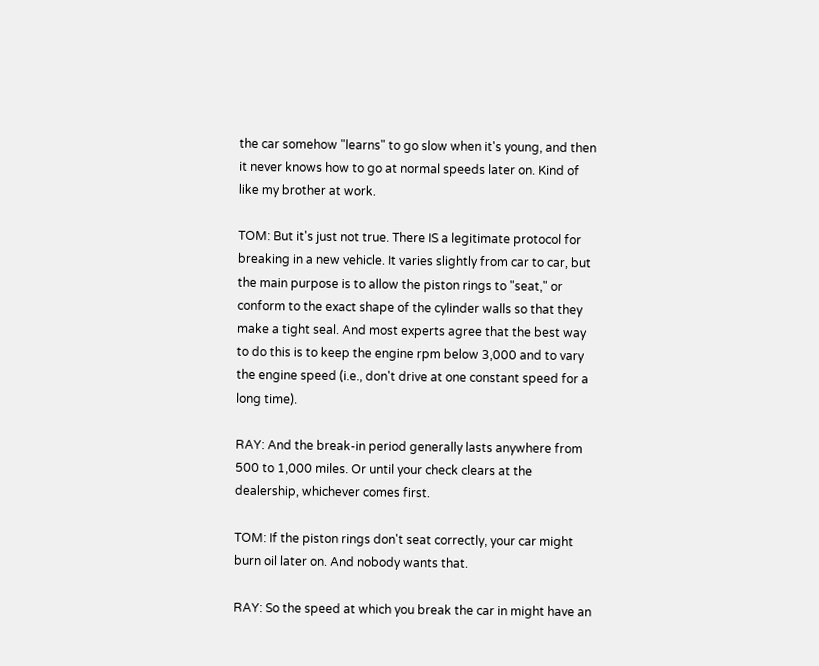the car somehow "learns" to go slow when it's young, and then it never knows how to go at normal speeds later on. Kind of like my brother at work.

TOM: But it's just not true. There IS a legitimate protocol for breaking in a new vehicle. It varies slightly from car to car, but the main purpose is to allow the piston rings to "seat," or conform to the exact shape of the cylinder walls so that they make a tight seal. And most experts agree that the best way to do this is to keep the engine rpm below 3,000 and to vary the engine speed (i.e., don't drive at one constant speed for a long time).

RAY: And the break-in period generally lasts anywhere from 500 to 1,000 miles. Or until your check clears at the dealership, whichever comes first.

TOM: If the piston rings don't seat correctly, your car might burn oil later on. And nobody wants that.

RAY: So the speed at which you break the car in might have an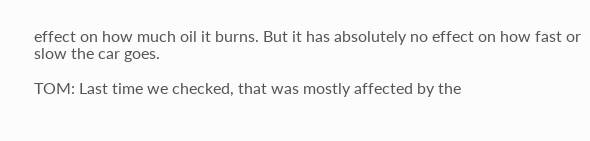effect on how much oil it burns. But it has absolutely no effect on how fast or slow the car goes.

TOM: Last time we checked, that was mostly affected by the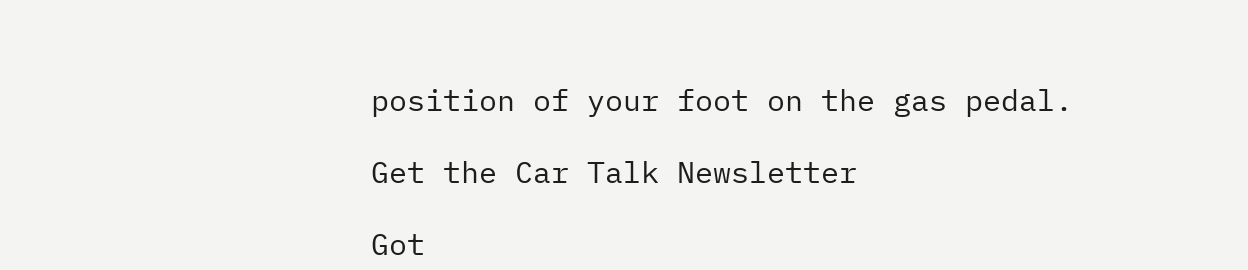position of your foot on the gas pedal.

Get the Car Talk Newsletter

Got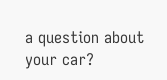a question about your car?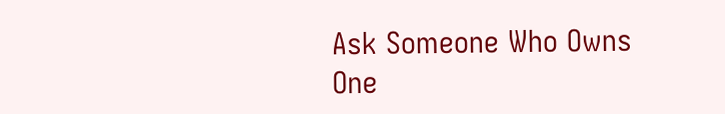Ask Someone Who Owns One